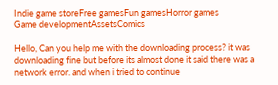Indie game storeFree gamesFun gamesHorror games
Game developmentAssetsComics

Hello, Can you help me with the downloading process? it was downloading fine but before its almost done it said there was a network error. and when i tried to continue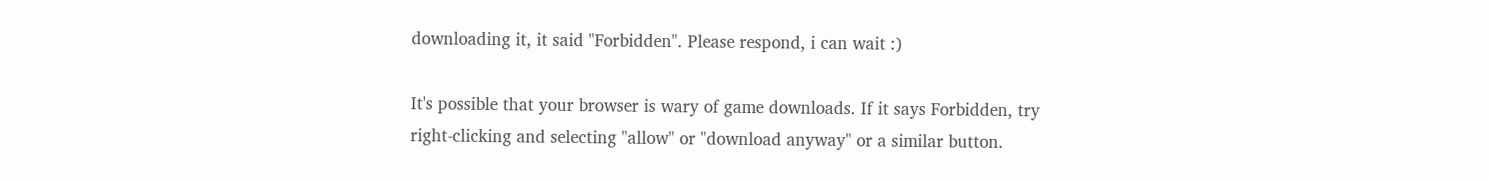downloading it, it said "Forbidden". Please respond, i can wait :)

It's possible that your browser is wary of game downloads. If it says Forbidden, try right-clicking and selecting "allow" or "download anyway" or a similar button.